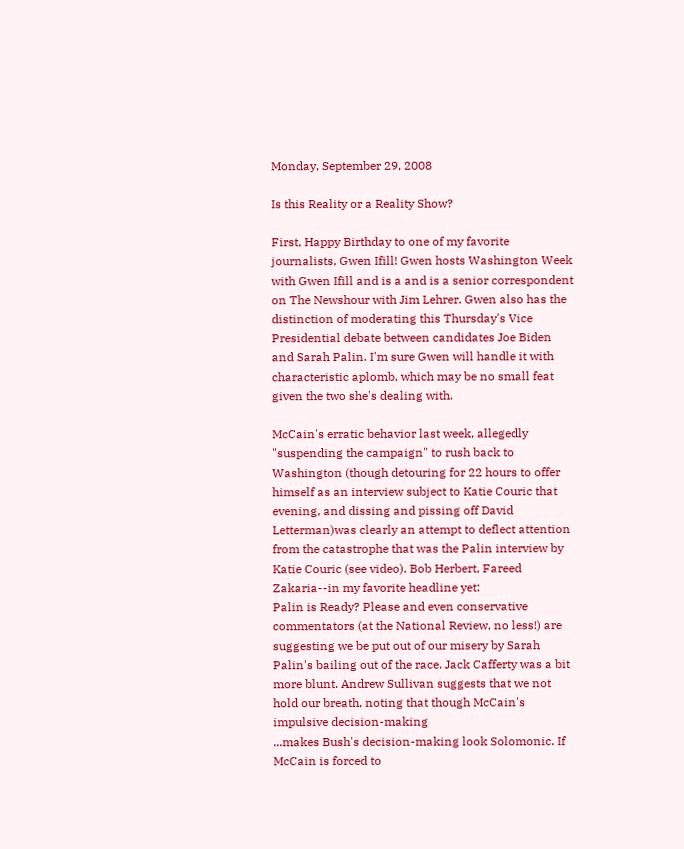Monday, September 29, 2008

Is this Reality or a Reality Show?

First, Happy Birthday to one of my favorite journalists, Gwen Ifill! Gwen hosts Washington Week with Gwen Ifill and is a and is a senior correspondent on The Newshour with Jim Lehrer. Gwen also has the distinction of moderating this Thursday's Vice Presidential debate between candidates Joe Biden and Sarah Palin. I'm sure Gwen will handle it with characteristic aplomb, which may be no small feat given the two she's dealing with.

McCain's erratic behavior last week, allegedly "suspending the campaign" to rush back to Washington (though detouring for 22 hours to offer himself as an interview subject to Katie Couric that evening, and dissing and pissing off David Letterman)was clearly an attempt to deflect attention from the catastrophe that was the Palin interview by Katie Couric (see video). Bob Herbert, Fareed Zakaria--in my favorite headline yet:
Palin is Ready? Please and even conservative commentators (at the National Review, no less!) are suggesting we be put out of our misery by Sarah Palin's bailing out of the race. Jack Cafferty was a bit more blunt. Andrew Sullivan suggests that we not hold our breath, noting that though McCain's impulsive decision-making
...makes Bush's decision-making look Solomonic. If McCain is forced to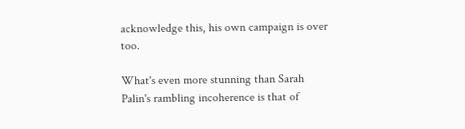acknowledge this, his own campaign is over too.

What's even more stunning than Sarah Palin's rambling incoherence is that of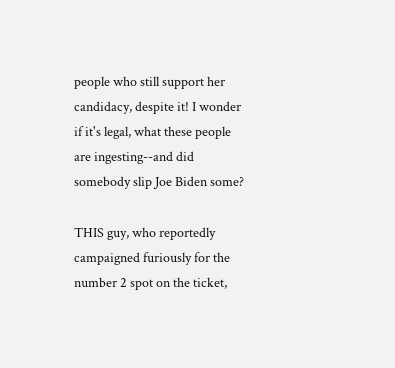people who still support her candidacy, despite it! I wonder if it's legal, what these people are ingesting--and did somebody slip Joe Biden some?

THIS guy, who reportedly campaigned furiously for the number 2 spot on the ticket,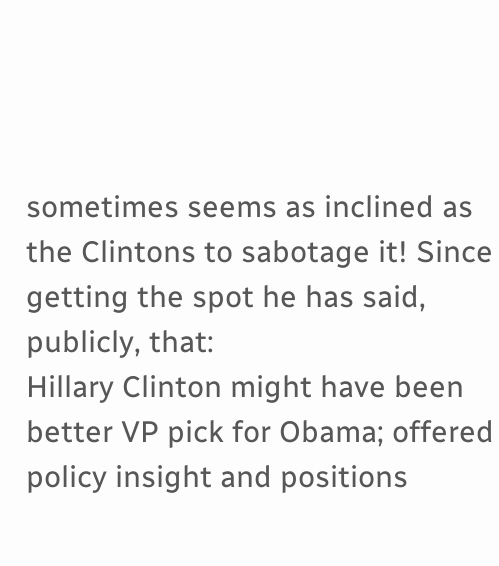sometimes seems as inclined as the Clintons to sabotage it! Since getting the spot he has said, publicly, that:
Hillary Clinton might have been better VP pick for Obama; offered policy insight and positions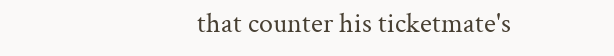that counter his ticketmate's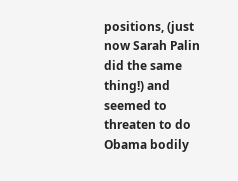positions, (just now Sarah Palin did the same thing!) and seemed to threaten to do Obama bodily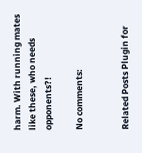harm. With running mates like these, who needs opponents?!

No comments:


Related Posts Plugin for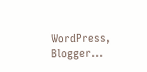WordPress, Blogger...